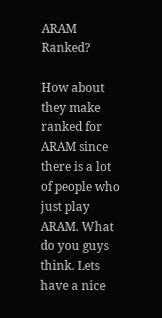ARAM Ranked?

How about they make ranked for ARAM since there is a lot of people who just play ARAM. What do you guys think. Lets have a nice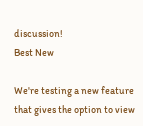discussion!
Best New

We're testing a new feature that gives the option to view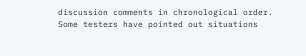discussion comments in chronological order. Some testers have pointed out situations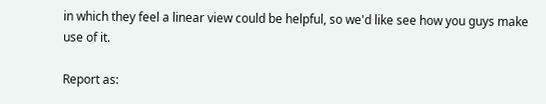in which they feel a linear view could be helpful, so we'd like see how you guys make use of it.

Report as: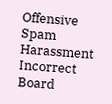Offensive Spam Harassment Incorrect Board